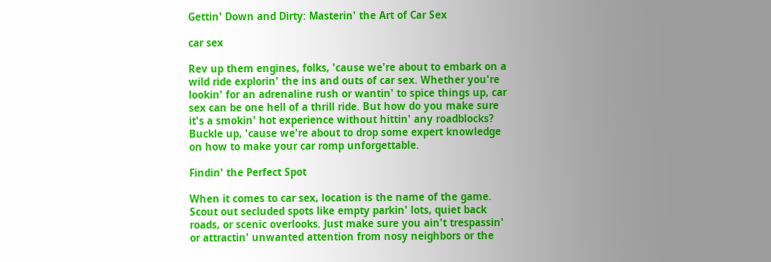Gettin' Down and Dirty: Masterin' the Art of Car Sex

car sex

Rev up them engines, folks, 'cause we're about to embark on a wild ride explorin' the ins and outs of car sex. Whether you're lookin' for an adrenaline rush or wantin' to spice things up, car sex can be one hell of a thrill ride. But how do you make sure it's a smokin' hot experience without hittin' any roadblocks? Buckle up, 'cause we're about to drop some expert knowledge on how to make your car romp unforgettable.

Findin' the Perfect Spot

When it comes to car sex, location is the name of the game. Scout out secluded spots like empty parkin' lots, quiet back roads, or scenic overlooks. Just make sure you ain't trespassin' or attractin' unwanted attention from nosy neighbors or the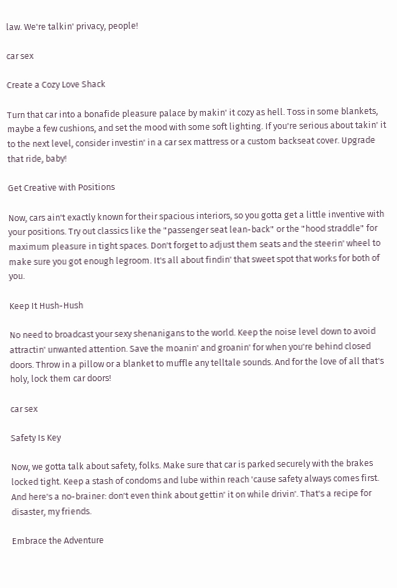law. We're talkin' privacy, people!

car sex

Create a Cozy Love Shack

Turn that car into a bonafide pleasure palace by makin' it cozy as hell. Toss in some blankets, maybe a few cushions, and set the mood with some soft lighting. If you're serious about takin' it to the next level, consider investin' in a car sex mattress or a custom backseat cover. Upgrade that ride, baby!

Get Creative with Positions

Now, cars ain't exactly known for their spacious interiors, so you gotta get a little inventive with your positions. Try out classics like the "passenger seat lean-back" or the "hood straddle" for maximum pleasure in tight spaces. Don't forget to adjust them seats and the steerin' wheel to make sure you got enough legroom. It's all about findin' that sweet spot that works for both of you.

Keep It Hush-Hush

No need to broadcast your sexy shenanigans to the world. Keep the noise level down to avoid attractin' unwanted attention. Save the moanin' and groanin' for when you're behind closed doors. Throw in a pillow or a blanket to muffle any telltale sounds. And for the love of all that's holy, lock them car doors!

car sex

Safety Is Key

Now, we gotta talk about safety, folks. Make sure that car is parked securely with the brakes locked tight. Keep a stash of condoms and lube within reach 'cause safety always comes first. And here's a no-brainer: don't even think about gettin' it on while drivin'. That's a recipe for disaster, my friends.

Embrace the Adventure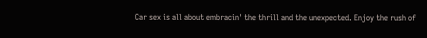Car sex is all about embracin' the thrill and the unexpected. Enjoy the rush of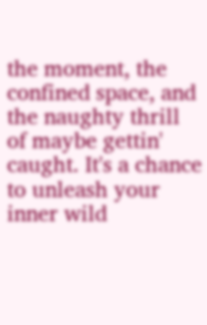the moment, the confined space, and the naughty thrill of maybe gettin' caught. It's a chance to unleash your inner wild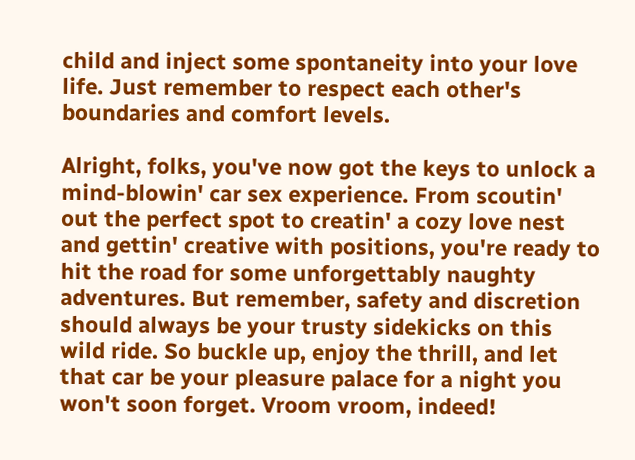child and inject some spontaneity into your love life. Just remember to respect each other's boundaries and comfort levels.

Alright, folks, you've now got the keys to unlock a mind-blowin' car sex experience. From scoutin' out the perfect spot to creatin' a cozy love nest and gettin' creative with positions, you're ready to hit the road for some unforgettably naughty adventures. But remember, safety and discretion should always be your trusty sidekicks on this wild ride. So buckle up, enjoy the thrill, and let that car be your pleasure palace for a night you won't soon forget. Vroom vroom, indeed!